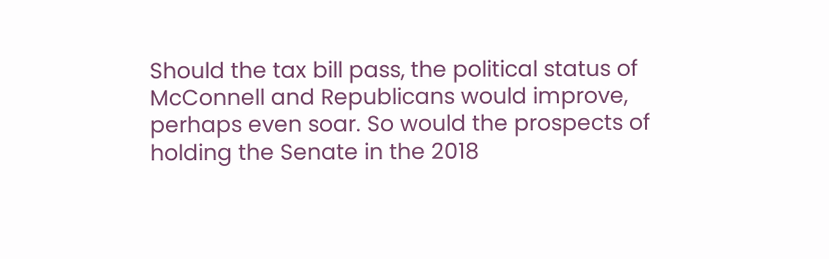Should the tax bill pass, the political status of McConnell and Republicans would improve, perhaps even soar. So would the prospects of holding the Senate in the 2018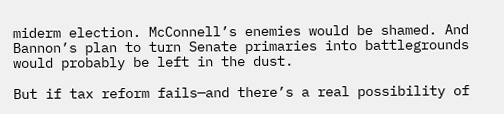miderm election. McConnell’s enemies would be shamed. And Bannon’s plan to turn Senate primaries into battlegrounds would probably be left in the dust.

But if tax reform fails—and there’s a real possibility of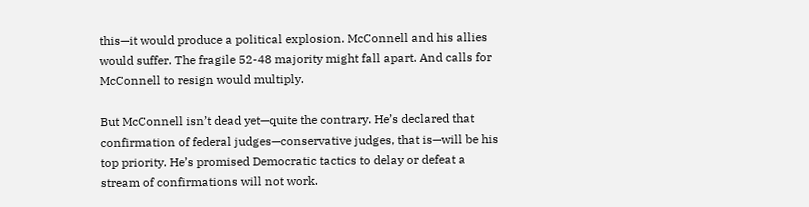this—it would produce a political explosion. McConnell and his allies would suffer. The fragile 52-48 majority might fall apart. And calls for McConnell to resign would multiply.

But McConnell isn’t dead yet—quite the contrary. He’s declared that confirmation of federal judges—conservative judges, that is—will be his top priority. He’s promised Democratic tactics to delay or defeat a stream of confirmations will not work.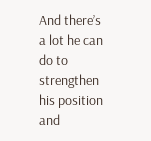And there’s a lot he can do to strengthen his position and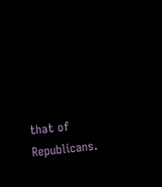that of Republicans.